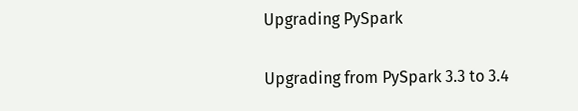Upgrading PySpark

Upgrading from PySpark 3.3 to 3.4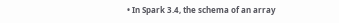• In Spark 3.4, the schema of an array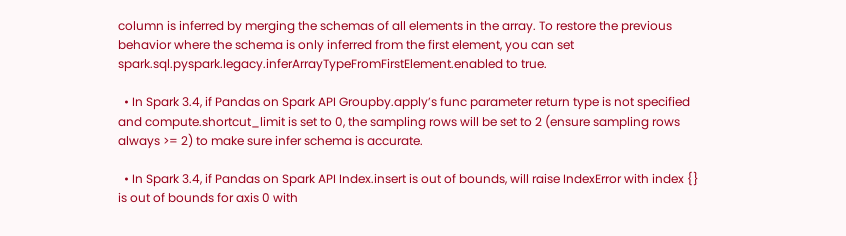column is inferred by merging the schemas of all elements in the array. To restore the previous behavior where the schema is only inferred from the first element, you can set spark.sql.pyspark.legacy.inferArrayTypeFromFirstElement.enabled to true.

  • In Spark 3.4, if Pandas on Spark API Groupby.apply’s func parameter return type is not specified and compute.shortcut_limit is set to 0, the sampling rows will be set to 2 (ensure sampling rows always >= 2) to make sure infer schema is accurate.

  • In Spark 3.4, if Pandas on Spark API Index.insert is out of bounds, will raise IndexError with index {} is out of bounds for axis 0 with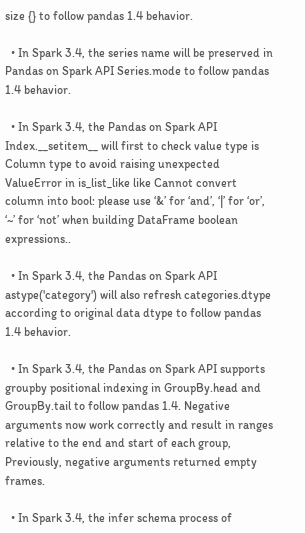size {} to follow pandas 1.4 behavior.

  • In Spark 3.4, the series name will be preserved in Pandas on Spark API Series.mode to follow pandas 1.4 behavior.

  • In Spark 3.4, the Pandas on Spark API Index.__setitem__ will first to check value type is Column type to avoid raising unexpected ValueError in is_list_like like Cannot convert column into bool: please use ‘&’ for ‘and’, ‘|’ for ‘or’, ‘~’ for ‘not’ when building DataFrame boolean expressions..

  • In Spark 3.4, the Pandas on Spark API astype('category') will also refresh categories.dtype according to original data dtype to follow pandas 1.4 behavior.

  • In Spark 3.4, the Pandas on Spark API supports groupby positional indexing in GroupBy.head and GroupBy.tail to follow pandas 1.4. Negative arguments now work correctly and result in ranges relative to the end and start of each group, Previously, negative arguments returned empty frames.

  • In Spark 3.4, the infer schema process of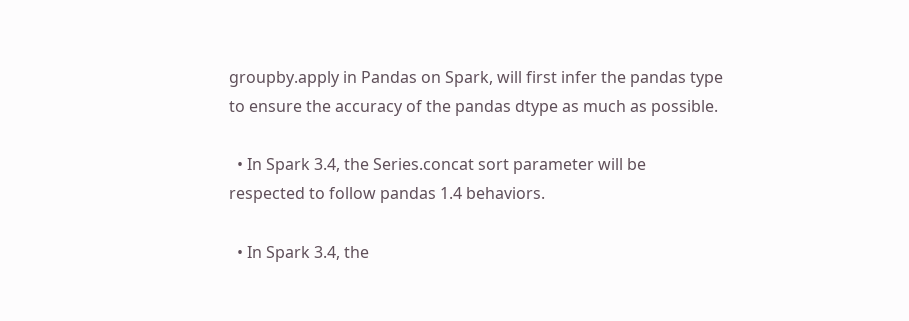groupby.apply in Pandas on Spark, will first infer the pandas type to ensure the accuracy of the pandas dtype as much as possible.

  • In Spark 3.4, the Series.concat sort parameter will be respected to follow pandas 1.4 behaviors.

  • In Spark 3.4, the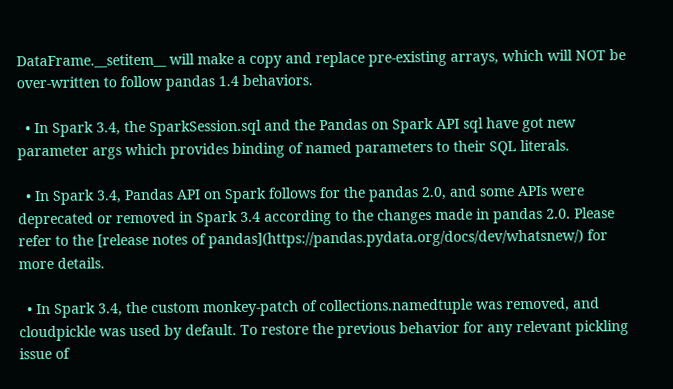DataFrame.__setitem__ will make a copy and replace pre-existing arrays, which will NOT be over-written to follow pandas 1.4 behaviors.

  • In Spark 3.4, the SparkSession.sql and the Pandas on Spark API sql have got new parameter args which provides binding of named parameters to their SQL literals.

  • In Spark 3.4, Pandas API on Spark follows for the pandas 2.0, and some APIs were deprecated or removed in Spark 3.4 according to the changes made in pandas 2.0. Please refer to the [release notes of pandas](https://pandas.pydata.org/docs/dev/whatsnew/) for more details.

  • In Spark 3.4, the custom monkey-patch of collections.namedtuple was removed, and cloudpickle was used by default. To restore the previous behavior for any relevant pickling issue of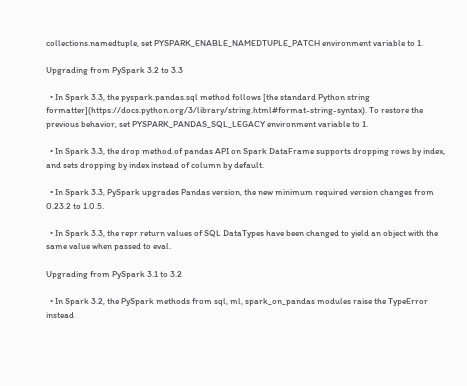collections.namedtuple, set PYSPARK_ENABLE_NAMEDTUPLE_PATCH environment variable to 1.

Upgrading from PySpark 3.2 to 3.3

  • In Spark 3.3, the pyspark.pandas.sql method follows [the standard Python string formatter](https://docs.python.org/3/library/string.html#format-string-syntax). To restore the previous behavior, set PYSPARK_PANDAS_SQL_LEGACY environment variable to 1.

  • In Spark 3.3, the drop method of pandas API on Spark DataFrame supports dropping rows by index, and sets dropping by index instead of column by default.

  • In Spark 3.3, PySpark upgrades Pandas version, the new minimum required version changes from 0.23.2 to 1.0.5.

  • In Spark 3.3, the repr return values of SQL DataTypes have been changed to yield an object with the same value when passed to eval.

Upgrading from PySpark 3.1 to 3.2

  • In Spark 3.2, the PySpark methods from sql, ml, spark_on_pandas modules raise the TypeError instead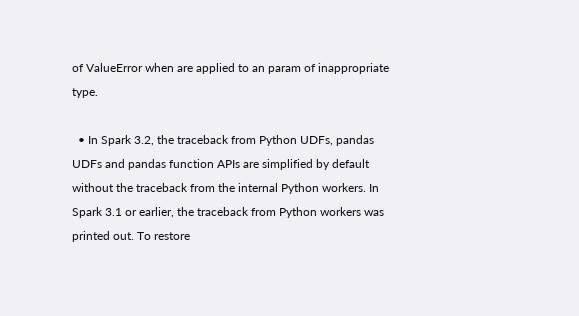of ValueError when are applied to an param of inappropriate type.

  • In Spark 3.2, the traceback from Python UDFs, pandas UDFs and pandas function APIs are simplified by default without the traceback from the internal Python workers. In Spark 3.1 or earlier, the traceback from Python workers was printed out. To restore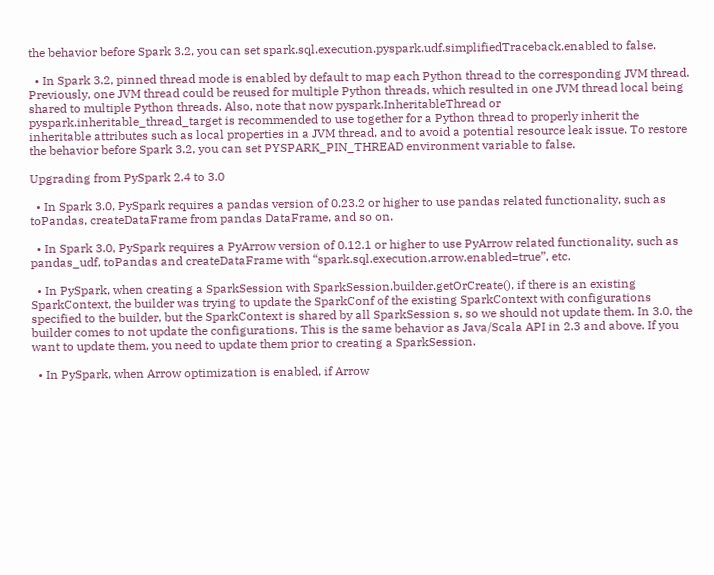the behavior before Spark 3.2, you can set spark.sql.execution.pyspark.udf.simplifiedTraceback.enabled to false.

  • In Spark 3.2, pinned thread mode is enabled by default to map each Python thread to the corresponding JVM thread. Previously, one JVM thread could be reused for multiple Python threads, which resulted in one JVM thread local being shared to multiple Python threads. Also, note that now pyspark.InheritableThread or pyspark.inheritable_thread_target is recommended to use together for a Python thread to properly inherit the inheritable attributes such as local properties in a JVM thread, and to avoid a potential resource leak issue. To restore the behavior before Spark 3.2, you can set PYSPARK_PIN_THREAD environment variable to false.

Upgrading from PySpark 2.4 to 3.0

  • In Spark 3.0, PySpark requires a pandas version of 0.23.2 or higher to use pandas related functionality, such as toPandas, createDataFrame from pandas DataFrame, and so on.

  • In Spark 3.0, PySpark requires a PyArrow version of 0.12.1 or higher to use PyArrow related functionality, such as pandas_udf, toPandas and createDataFrame with “spark.sql.execution.arrow.enabled=true”, etc.

  • In PySpark, when creating a SparkSession with SparkSession.builder.getOrCreate(), if there is an existing SparkContext, the builder was trying to update the SparkConf of the existing SparkContext with configurations specified to the builder, but the SparkContext is shared by all SparkSession s, so we should not update them. In 3.0, the builder comes to not update the configurations. This is the same behavior as Java/Scala API in 2.3 and above. If you want to update them, you need to update them prior to creating a SparkSession.

  • In PySpark, when Arrow optimization is enabled, if Arrow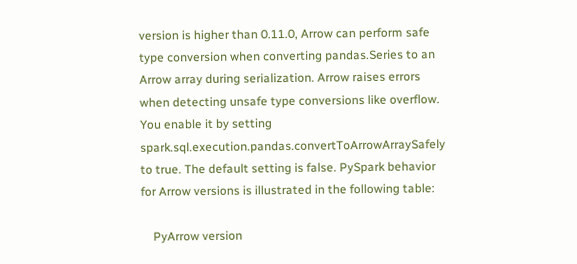version is higher than 0.11.0, Arrow can perform safe type conversion when converting pandas.Series to an Arrow array during serialization. Arrow raises errors when detecting unsafe type conversions like overflow. You enable it by setting spark.sql.execution.pandas.convertToArrowArraySafely to true. The default setting is false. PySpark behavior for Arrow versions is illustrated in the following table:

    PyArrow version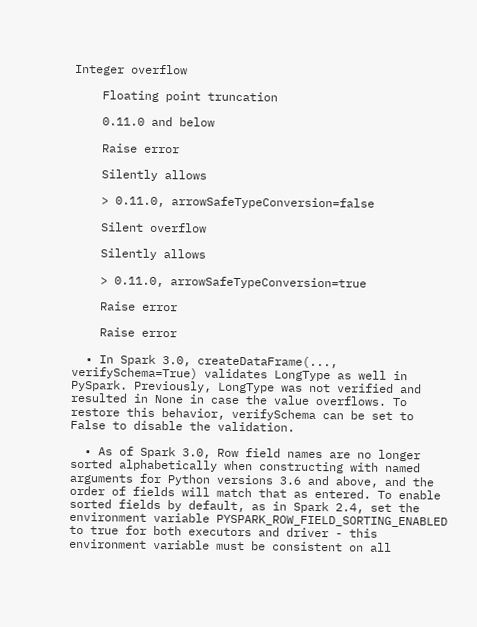Integer overflow

    Floating point truncation

    0.11.0 and below

    Raise error

    Silently allows

    > 0.11.0, arrowSafeTypeConversion=false

    Silent overflow

    Silently allows

    > 0.11.0, arrowSafeTypeConversion=true

    Raise error

    Raise error

  • In Spark 3.0, createDataFrame(..., verifySchema=True) validates LongType as well in PySpark. Previously, LongType was not verified and resulted in None in case the value overflows. To restore this behavior, verifySchema can be set to False to disable the validation.

  • As of Spark 3.0, Row field names are no longer sorted alphabetically when constructing with named arguments for Python versions 3.6 and above, and the order of fields will match that as entered. To enable sorted fields by default, as in Spark 2.4, set the environment variable PYSPARK_ROW_FIELD_SORTING_ENABLED to true for both executors and driver - this environment variable must be consistent on all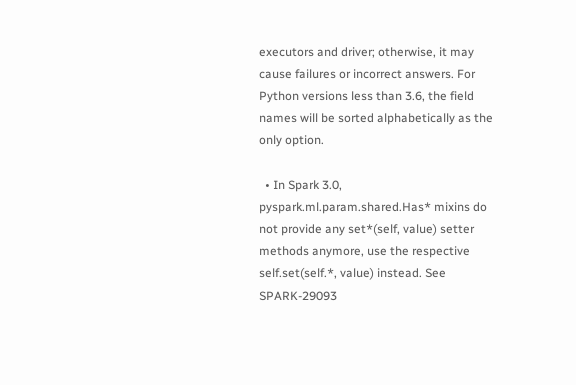executors and driver; otherwise, it may cause failures or incorrect answers. For Python versions less than 3.6, the field names will be sorted alphabetically as the only option.

  • In Spark 3.0, pyspark.ml.param.shared.Has* mixins do not provide any set*(self, value) setter methods anymore, use the respective self.set(self.*, value) instead. See SPARK-29093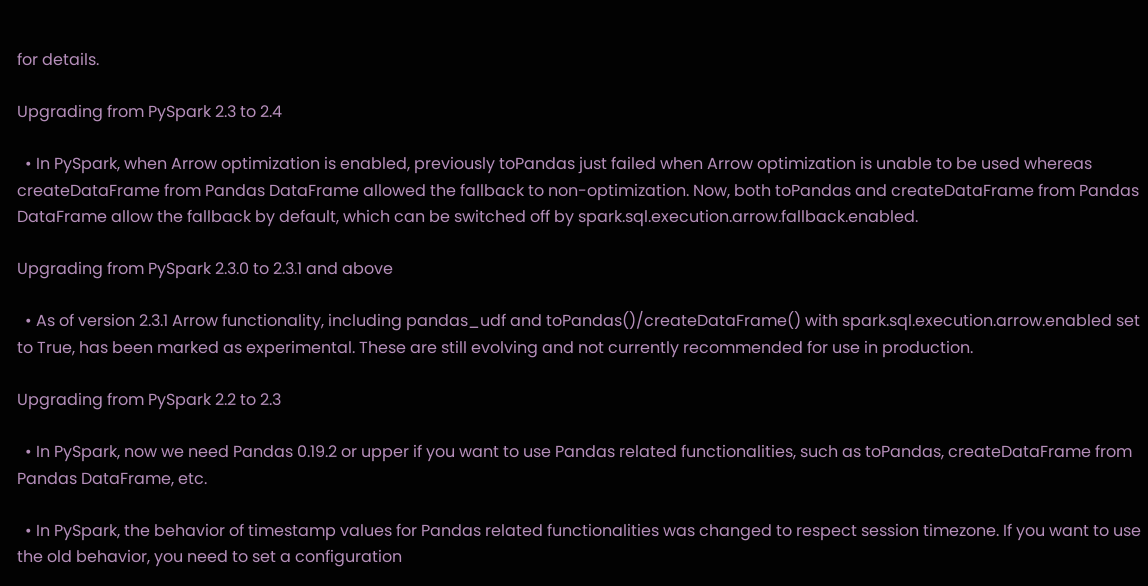for details.

Upgrading from PySpark 2.3 to 2.4

  • In PySpark, when Arrow optimization is enabled, previously toPandas just failed when Arrow optimization is unable to be used whereas createDataFrame from Pandas DataFrame allowed the fallback to non-optimization. Now, both toPandas and createDataFrame from Pandas DataFrame allow the fallback by default, which can be switched off by spark.sql.execution.arrow.fallback.enabled.

Upgrading from PySpark 2.3.0 to 2.3.1 and above

  • As of version 2.3.1 Arrow functionality, including pandas_udf and toPandas()/createDataFrame() with spark.sql.execution.arrow.enabled set to True, has been marked as experimental. These are still evolving and not currently recommended for use in production.

Upgrading from PySpark 2.2 to 2.3

  • In PySpark, now we need Pandas 0.19.2 or upper if you want to use Pandas related functionalities, such as toPandas, createDataFrame from Pandas DataFrame, etc.

  • In PySpark, the behavior of timestamp values for Pandas related functionalities was changed to respect session timezone. If you want to use the old behavior, you need to set a configuration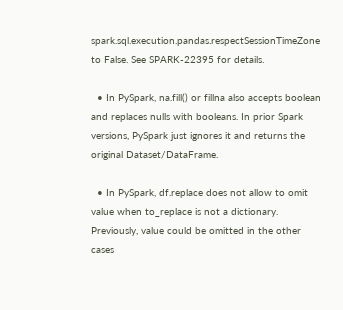spark.sql.execution.pandas.respectSessionTimeZone to False. See SPARK-22395 for details.

  • In PySpark, na.fill() or fillna also accepts boolean and replaces nulls with booleans. In prior Spark versions, PySpark just ignores it and returns the original Dataset/DataFrame.

  • In PySpark, df.replace does not allow to omit value when to_replace is not a dictionary. Previously, value could be omitted in the other cases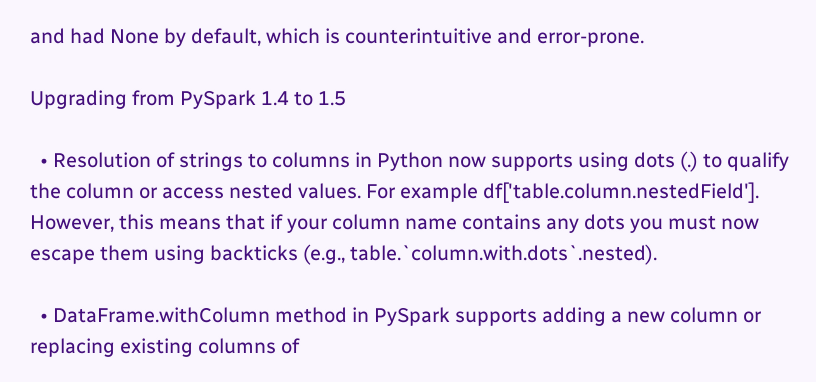and had None by default, which is counterintuitive and error-prone.

Upgrading from PySpark 1.4 to 1.5

  • Resolution of strings to columns in Python now supports using dots (.) to qualify the column or access nested values. For example df['table.column.nestedField']. However, this means that if your column name contains any dots you must now escape them using backticks (e.g., table.`column.with.dots`.nested).

  • DataFrame.withColumn method in PySpark supports adding a new column or replacing existing columns of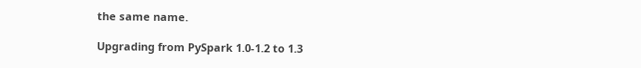the same name.

Upgrading from PySpark 1.0-1.2 to 1.3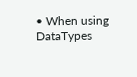• When using DataTypes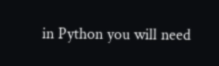in Python you will need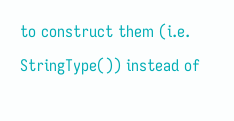to construct them (i.e. StringType()) instead of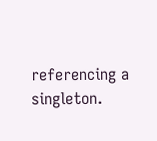referencing a singleton.